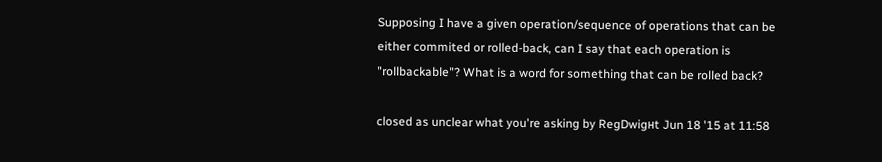Supposing I have a given operation/sequence of operations that can be either commited or rolled-back, can I say that each operation is "rollbackable"? What is a word for something that can be rolled back?

closed as unclear what you're asking by RegDwigнt Jun 18 '15 at 11:58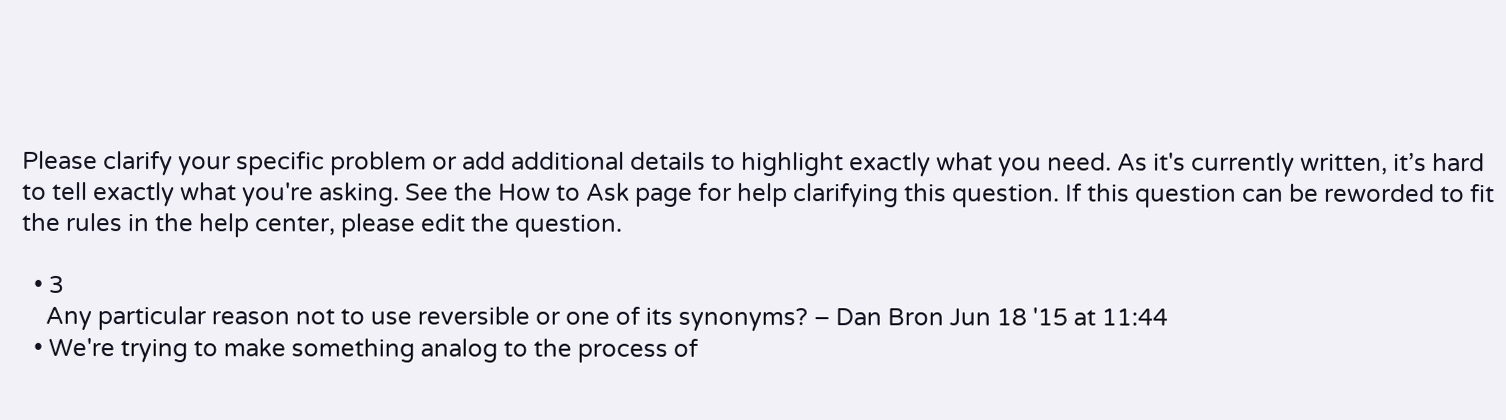Please clarify your specific problem or add additional details to highlight exactly what you need. As it's currently written, it’s hard to tell exactly what you're asking. See the How to Ask page for help clarifying this question. If this question can be reworded to fit the rules in the help center, please edit the question.

  • 3
    Any particular reason not to use reversible or one of its synonyms? – Dan Bron Jun 18 '15 at 11:44
  • We're trying to make something analog to the process of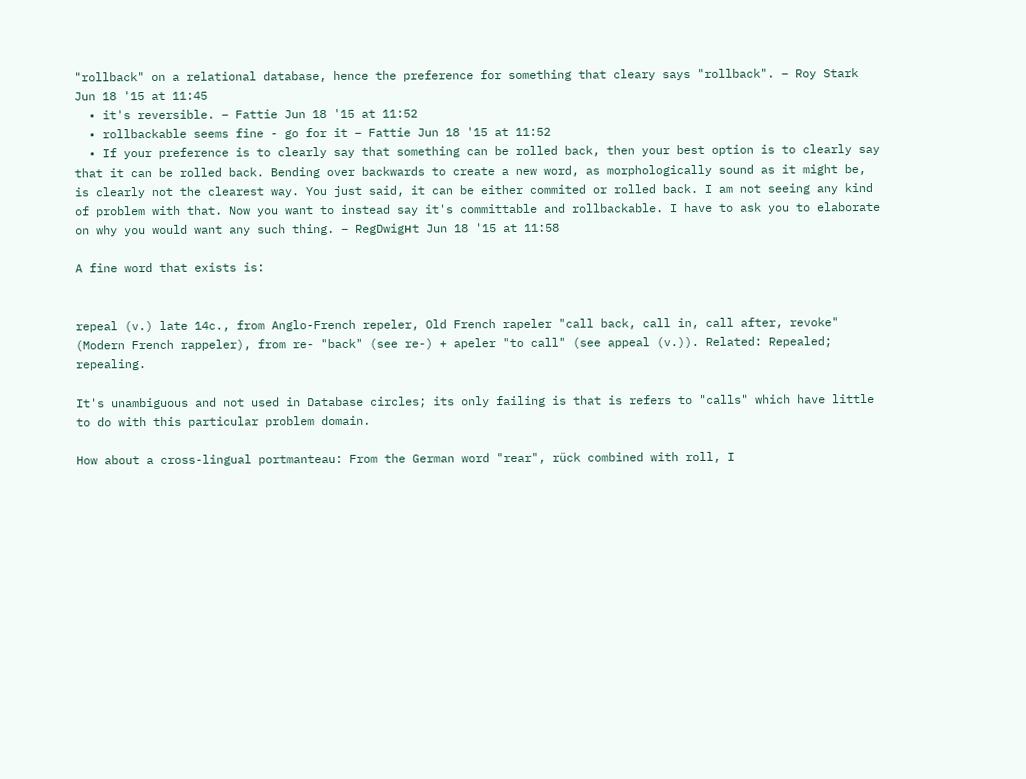"rollback" on a relational database, hence the preference for something that cleary says "rollback". – Roy Stark Jun 18 '15 at 11:45
  • it's reversible. – Fattie Jun 18 '15 at 11:52
  • rollbackable seems fine - go for it – Fattie Jun 18 '15 at 11:52
  • If your preference is to clearly say that something can be rolled back, then your best option is to clearly say that it can be rolled back. Bending over backwards to create a new word, as morphologically sound as it might be, is clearly not the clearest way. You just said, it can be either commited or rolled back. I am not seeing any kind of problem with that. Now you want to instead say it's committable and rollbackable. I have to ask you to elaborate on why you would want any such thing. – RegDwigнt Jun 18 '15 at 11:58

A fine word that exists is:


repeal (v.) late 14c., from Anglo-French repeler, Old French rapeler "call back, call in, call after, revoke" (Modern French rappeler), from re- "back" (see re-) + apeler "to call" (see appeal (v.)). Related: Repealed; repealing.

It's unambiguous and not used in Database circles; its only failing is that is refers to "calls" which have little to do with this particular problem domain.

How about a cross-lingual portmanteau: From the German word "rear", rück combined with roll, I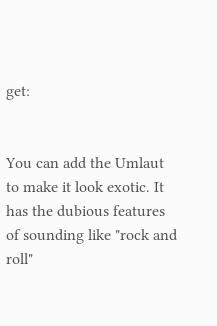get:


You can add the Umlaut to make it look exotic. It has the dubious features of sounding like "rock and roll"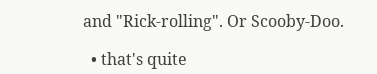and "Rick-rolling". Or Scooby-Doo.

  • that's quite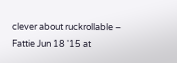clever about ruckrollable – Fattie Jun 18 '15 at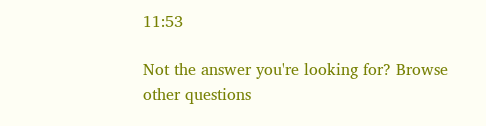11:53

Not the answer you're looking for? Browse other questions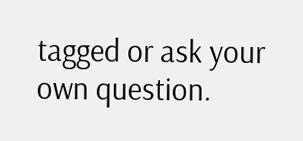tagged or ask your own question.